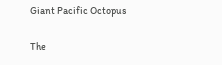Giant Pacific Octopus

The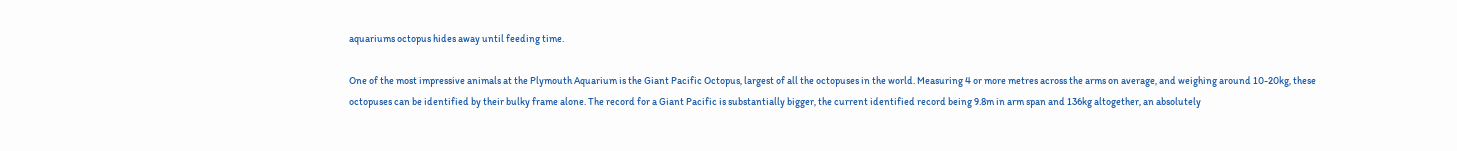aquariums octopus hides away until feeding time.

One of the most impressive animals at the Plymouth Aquarium is the Giant Pacific Octopus, largest of all the octopuses in the world. Measuring 4 or more metres across the arms on average, and weighing around 10-20kg, these octopuses can be identified by their bulky frame alone. The record for a Giant Pacific is substantially bigger, the current identified record being 9.8m in arm span and 136kg altogether, an absolutely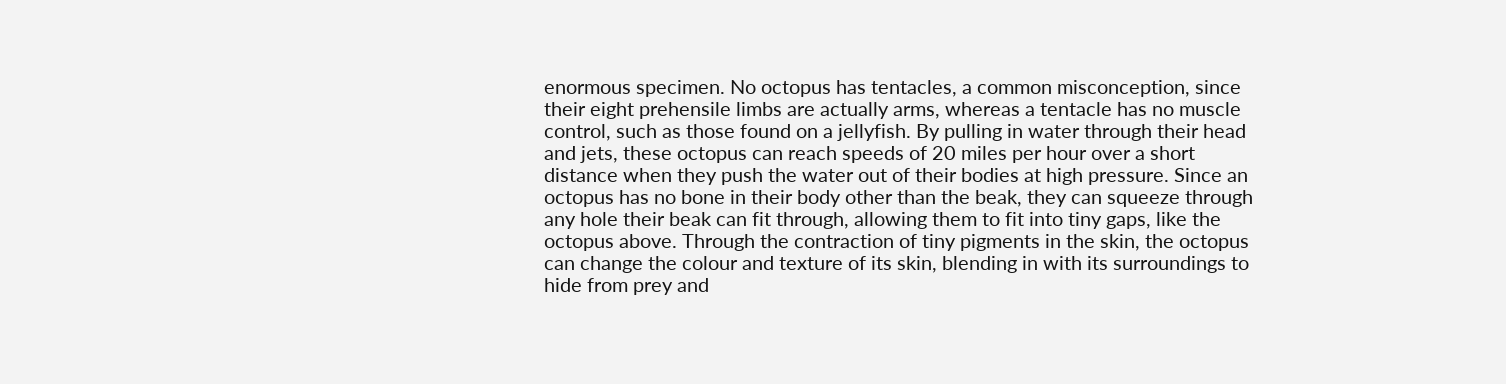enormous specimen. No octopus has tentacles, a common misconception, since their eight prehensile limbs are actually arms, whereas a tentacle has no muscle control, such as those found on a jellyfish. By pulling in water through their head and jets, these octopus can reach speeds of 20 miles per hour over a short distance when they push the water out of their bodies at high pressure. Since an octopus has no bone in their body other than the beak, they can squeeze through any hole their beak can fit through, allowing them to fit into tiny gaps, like the octopus above. Through the contraction of tiny pigments in the skin, the octopus can change the colour and texture of its skin, blending in with its surroundings to hide from prey and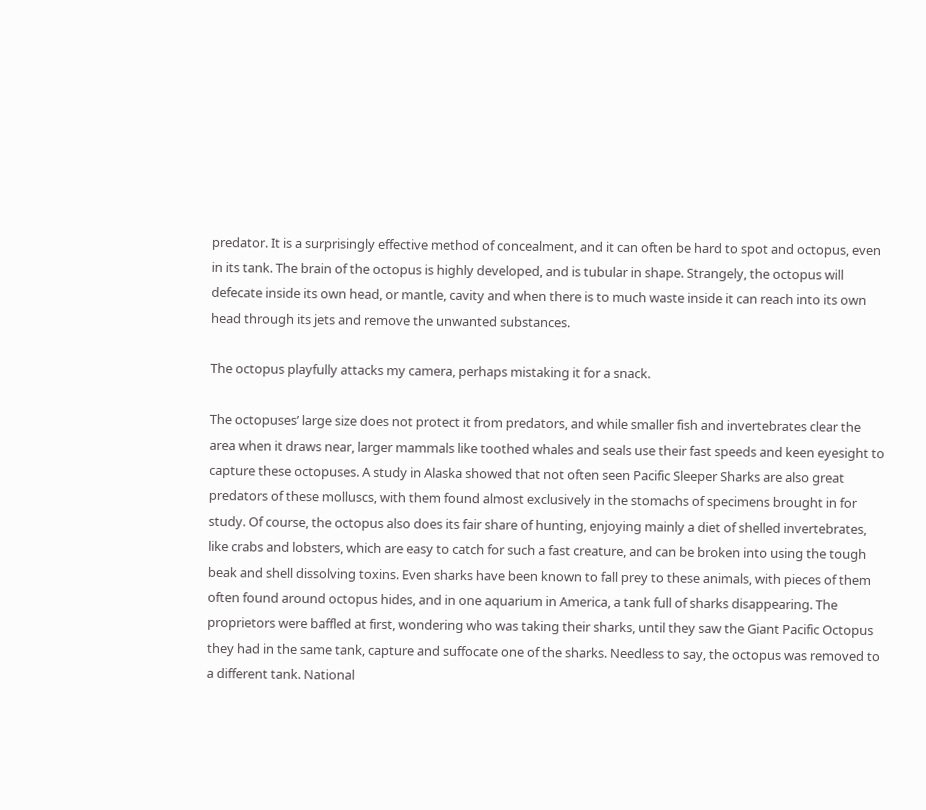predator. It is a surprisingly effective method of concealment, and it can often be hard to spot and octopus, even in its tank. The brain of the octopus is highly developed, and is tubular in shape. Strangely, the octopus will defecate inside its own head, or mantle, cavity and when there is to much waste inside it can reach into its own head through its jets and remove the unwanted substances.

The octopus playfully attacks my camera, perhaps mistaking it for a snack.

The octopuses’ large size does not protect it from predators, and while smaller fish and invertebrates clear the area when it draws near, larger mammals like toothed whales and seals use their fast speeds and keen eyesight to capture these octopuses. A study in Alaska showed that not often seen Pacific Sleeper Sharks are also great predators of these molluscs, with them found almost exclusively in the stomachs of specimens brought in for study. Of course, the octopus also does its fair share of hunting, enjoying mainly a diet of shelled invertebrates, like crabs and lobsters, which are easy to catch for such a fast creature, and can be broken into using the tough beak and shell dissolving toxins. Even sharks have been known to fall prey to these animals, with pieces of them often found around octopus hides, and in one aquarium in America, a tank full of sharks disappearing. The proprietors were baffled at first, wondering who was taking their sharks, until they saw the Giant Pacific Octopus they had in the same tank, capture and suffocate one of the sharks. Needless to say, the octopus was removed to a different tank. National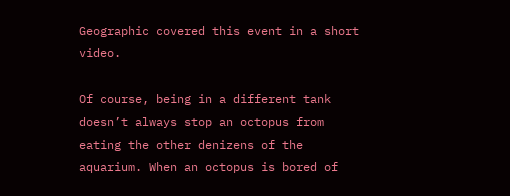Geographic covered this event in a short video.

Of course, being in a different tank doesn’t always stop an octopus from eating the other denizens of the aquarium. When an octopus is bored of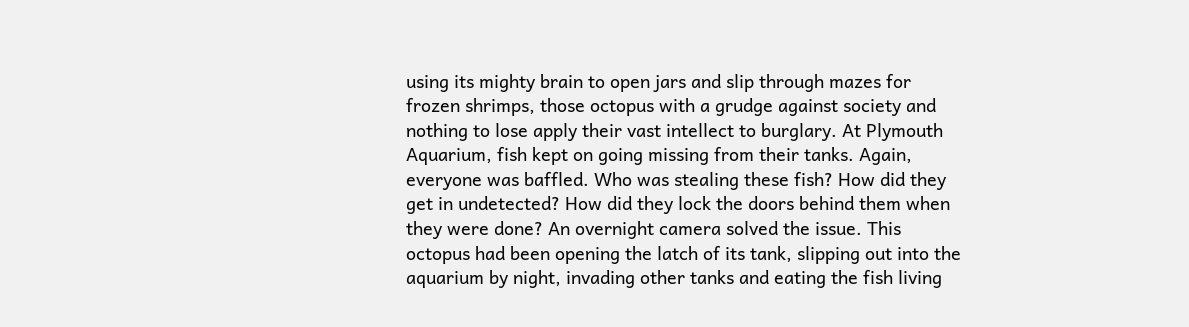using its mighty brain to open jars and slip through mazes for frozen shrimps, those octopus with a grudge against society and nothing to lose apply their vast intellect to burglary. At Plymouth Aquarium, fish kept on going missing from their tanks. Again, everyone was baffled. Who was stealing these fish? How did they get in undetected? How did they lock the doors behind them when they were done? An overnight camera solved the issue. This octopus had been opening the latch of its tank, slipping out into the aquarium by night, invading other tanks and eating the fish living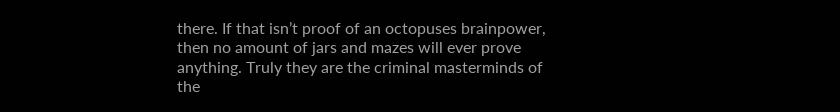there. If that isn’t proof of an octopuses brainpower, then no amount of jars and mazes will ever prove anything. Truly they are the criminal masterminds of the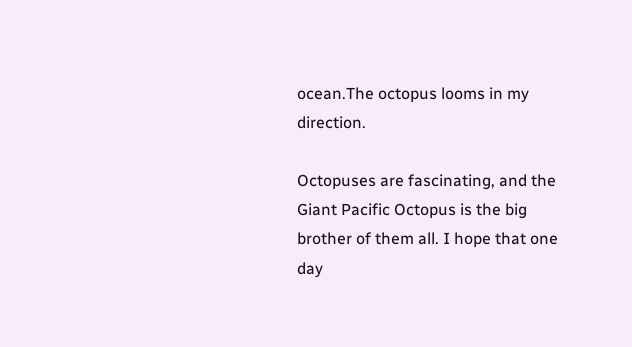ocean.The octopus looms in my direction.

Octopuses are fascinating, and the Giant Pacific Octopus is the big brother of them all. I hope that one day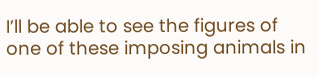I’ll be able to see the figures of one of these imposing animals in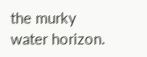the murky water horizon.